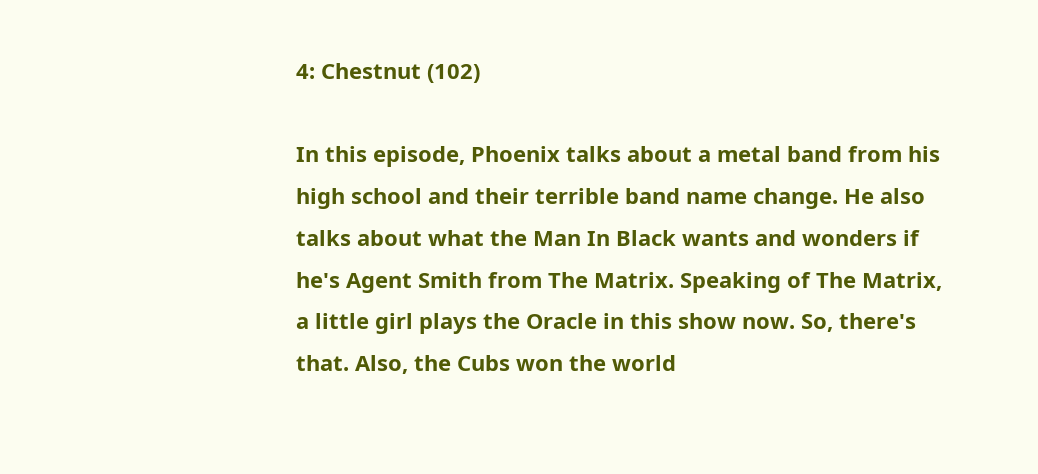4: Chestnut (102)

In this episode, Phoenix talks about a metal band from his high school and their terrible band name change. He also talks about what the Man In Black wants and wonders if he's Agent Smith from The Matrix. Speaking of The Matrix, a little girl plays the Oracle in this show now. So, there's that. Also, the Cubs won the world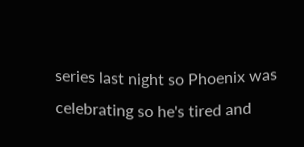series last night so Phoenix was celebrating so he's tired and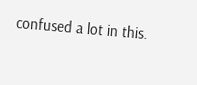confused a lot in this.